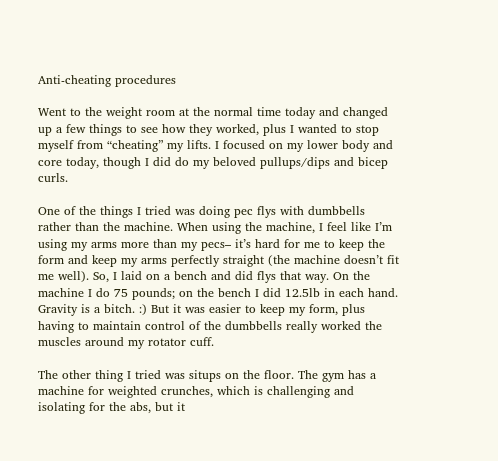Anti-cheating procedures

Went to the weight room at the normal time today and changed up a few things to see how they worked, plus I wanted to stop myself from “cheating” my lifts. I focused on my lower body and core today, though I did do my beloved pullups/dips and bicep curls.

One of the things I tried was doing pec flys with dumbbells rather than the machine. When using the machine, I feel like I’m using my arms more than my pecs– it’s hard for me to keep the form and keep my arms perfectly straight (the machine doesn’t fit me well). So, I laid on a bench and did flys that way. On the machine I do 75 pounds; on the bench I did 12.5lb in each hand. Gravity is a bitch. :) But it was easier to keep my form, plus having to maintain control of the dumbbells really worked the muscles around my rotator cuff.

The other thing I tried was situps on the floor. The gym has a machine for weighted crunches, which is challenging and isolating for the abs, but it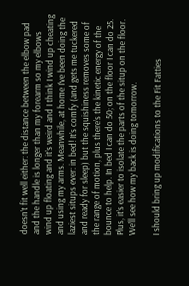doesn’t fit well either: the distance between the elbow pad and the handle is longer than my forearm so my elbows wind up floating and it’s weird and I think I wind up cheating and using my arms. Meanwhile, at home I’ve been doing the laziest situps ever: in bed! It’s comfy (and gets me tuckered and ready for sleep) but the squishiness removes some of the range of motion, plus there’s the kinetic energy of the bounce to help. In bed I can do 50; on the floor I can do 25. Plus, it’s easier to isolate the parts of the situp on the floor. We’ll see how my back is doing tomorrow.

I should bring up modifications to the Fit Fatties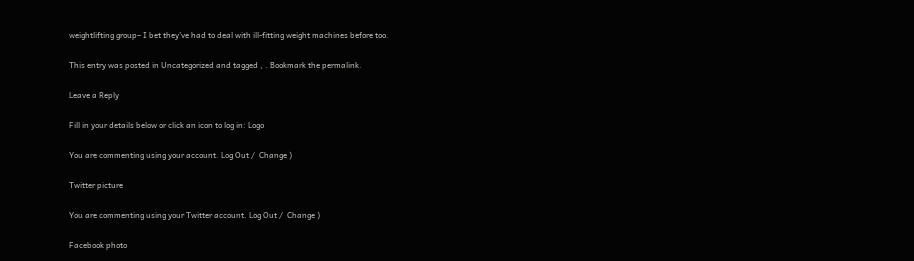weightlifting group– I bet they’ve had to deal with ill-fitting weight machines before too.

This entry was posted in Uncategorized and tagged , . Bookmark the permalink.

Leave a Reply

Fill in your details below or click an icon to log in: Logo

You are commenting using your account. Log Out /  Change )

Twitter picture

You are commenting using your Twitter account. Log Out /  Change )

Facebook photo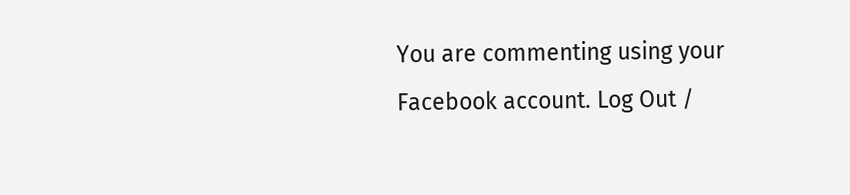You are commenting using your Facebook account. Log Out /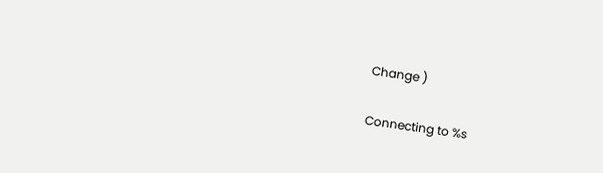Change )

Connecting to %s